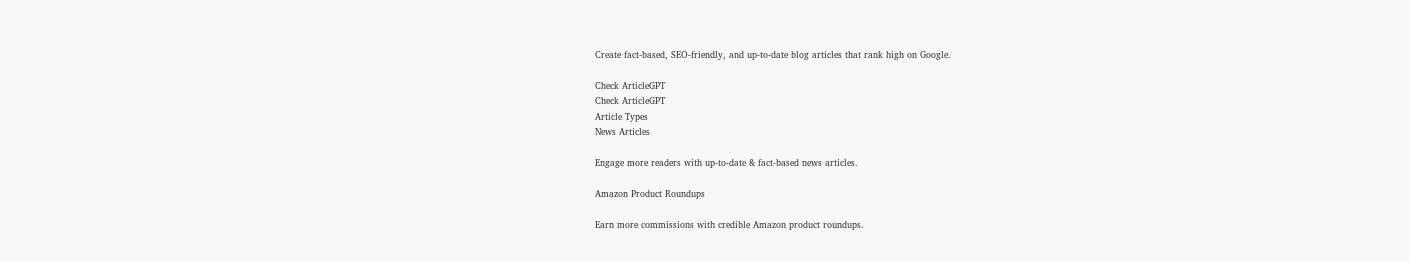Create fact-based, SEO-friendly, and up-to-date blog articles that rank high on Google.

Check ArticleGPT
Check ArticleGPT
Article Types
News Articles

Engage more readers with up-to-date & fact-based news articles.

Amazon Product Roundups

Earn more commissions with credible Amazon product roundups.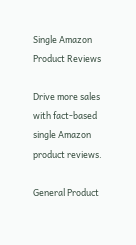Single Amazon Product Reviews

Drive more sales with fact-based single Amazon product reviews.

General Product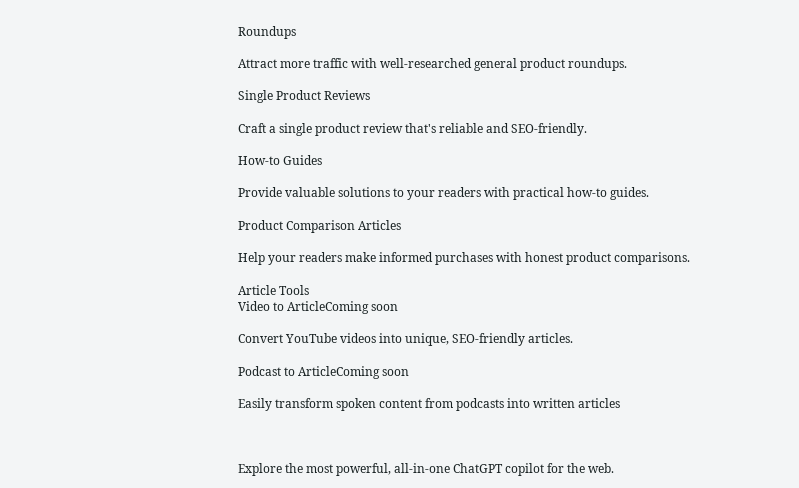Roundups

Attract more traffic with well-researched general product roundups.

Single Product Reviews

Craft a single product review that's reliable and SEO-friendly.

How-to Guides

Provide valuable solutions to your readers with practical how-to guides.

Product Comparison Articles

Help your readers make informed purchases with honest product comparisons.

Article Tools
Video to ArticleComing soon

Convert YouTube videos into unique, SEO-friendly articles.

Podcast to ArticleComing soon

Easily transform spoken content from podcasts into written articles



Explore the most powerful, all-in-one ChatGPT copilot for the web.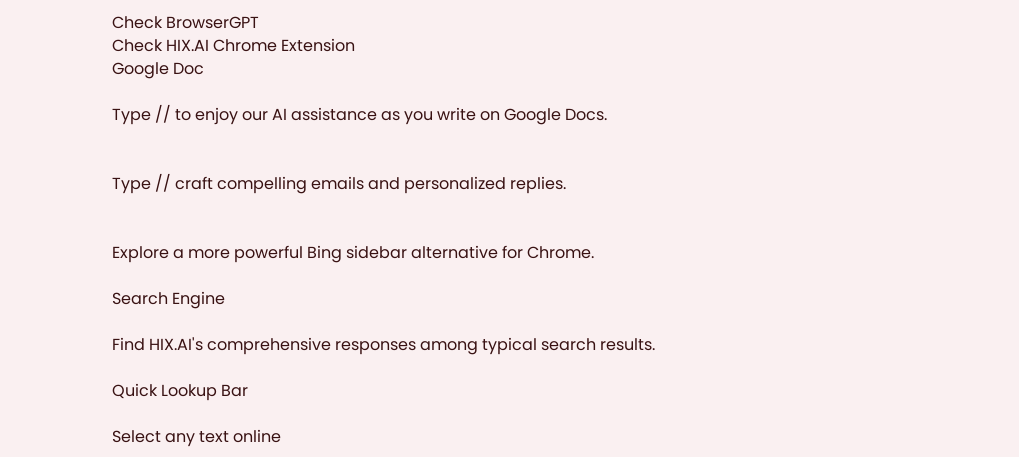Check BrowserGPT
Check HIX.AI Chrome Extension
Google Doc

Type // to enjoy our AI assistance as you write on Google Docs.


Type // craft compelling emails and personalized replies.


Explore a more powerful Bing sidebar alternative for Chrome.

Search Engine

Find HIX.AI's comprehensive responses among typical search results.

Quick Lookup Bar

Select any text online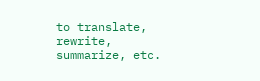to translate, rewrite, summarize, etc.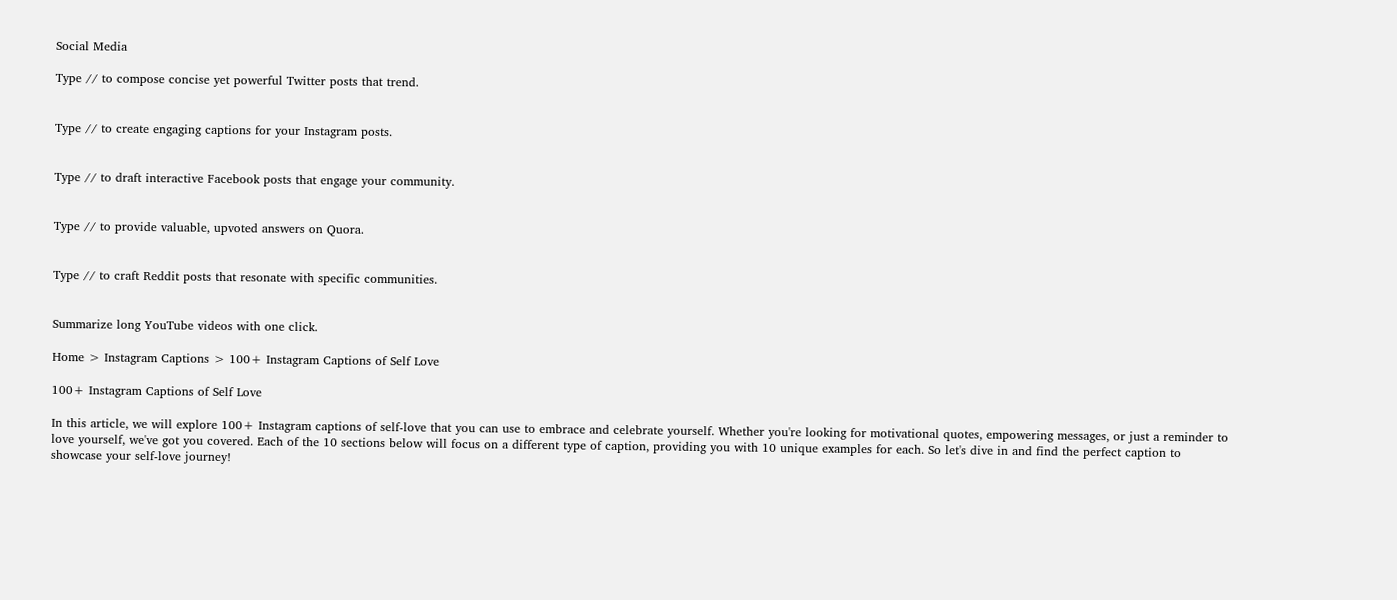Social Media

Type // to compose concise yet powerful Twitter posts that trend.


Type // to create engaging captions for your Instagram posts.


Type // to draft interactive Facebook posts that engage your community.


Type // to provide valuable, upvoted answers on Quora.


Type // to craft Reddit posts that resonate with specific communities.


Summarize long YouTube videos with one click.

Home > Instagram Captions > 100+ Instagram Captions of Self Love

100+ Instagram Captions of Self Love

In this article, we will explore 100+ Instagram captions of self-love that you can use to embrace and celebrate yourself. Whether you're looking for motivational quotes, empowering messages, or just a reminder to love yourself, we've got you covered. Each of the 10 sections below will focus on a different type of caption, providing you with 10 unique examples for each. So let's dive in and find the perfect caption to showcase your self-love journey!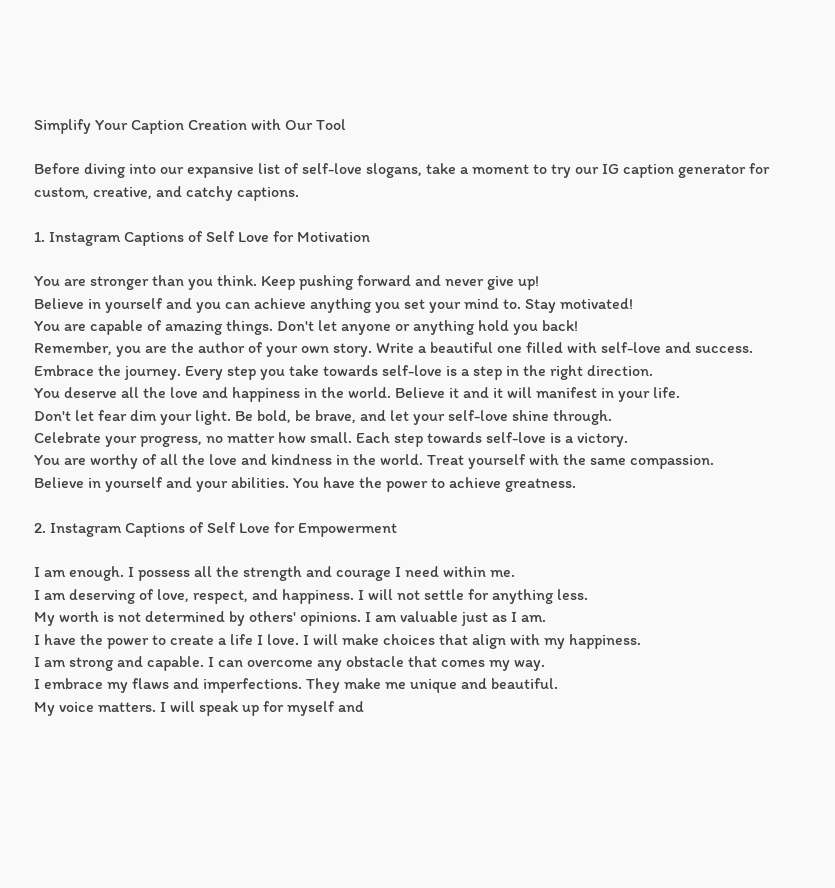Simplify Your Caption Creation with Our Tool

Before diving into our expansive list of self-love slogans, take a moment to try our IG caption generator for custom, creative, and catchy captions.

1. Instagram Captions of Self Love for Motivation

You are stronger than you think. Keep pushing forward and never give up!
Believe in yourself and you can achieve anything you set your mind to. Stay motivated!
You are capable of amazing things. Don't let anyone or anything hold you back!
Remember, you are the author of your own story. Write a beautiful one filled with self-love and success.
Embrace the journey. Every step you take towards self-love is a step in the right direction.
You deserve all the love and happiness in the world. Believe it and it will manifest in your life.
Don't let fear dim your light. Be bold, be brave, and let your self-love shine through.
Celebrate your progress, no matter how small. Each step towards self-love is a victory.
You are worthy of all the love and kindness in the world. Treat yourself with the same compassion.
Believe in yourself and your abilities. You have the power to achieve greatness.

2. Instagram Captions of Self Love for Empowerment

I am enough. I possess all the strength and courage I need within me.
I am deserving of love, respect, and happiness. I will not settle for anything less.
My worth is not determined by others' opinions. I am valuable just as I am.
I have the power to create a life I love. I will make choices that align with my happiness.
I am strong and capable. I can overcome any obstacle that comes my way.
I embrace my flaws and imperfections. They make me unique and beautiful.
My voice matters. I will speak up for myself and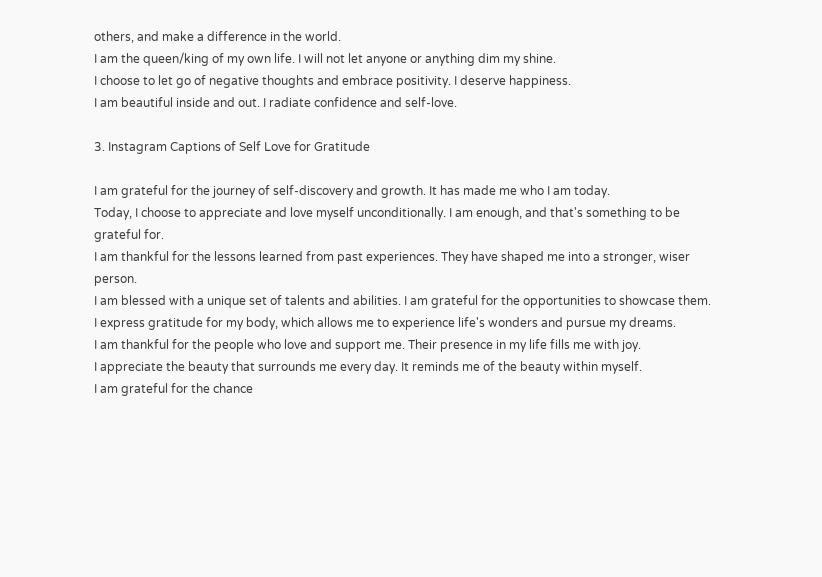others, and make a difference in the world.
I am the queen/king of my own life. I will not let anyone or anything dim my shine.
I choose to let go of negative thoughts and embrace positivity. I deserve happiness.
I am beautiful inside and out. I radiate confidence and self-love.

3. Instagram Captions of Self Love for Gratitude

I am grateful for the journey of self-discovery and growth. It has made me who I am today.
Today, I choose to appreciate and love myself unconditionally. I am enough, and that's something to be grateful for.
I am thankful for the lessons learned from past experiences. They have shaped me into a stronger, wiser person.
I am blessed with a unique set of talents and abilities. I am grateful for the opportunities to showcase them.
I express gratitude for my body, which allows me to experience life's wonders and pursue my dreams.
I am thankful for the people who love and support me. Their presence in my life fills me with joy.
I appreciate the beauty that surrounds me every day. It reminds me of the beauty within myself.
I am grateful for the chance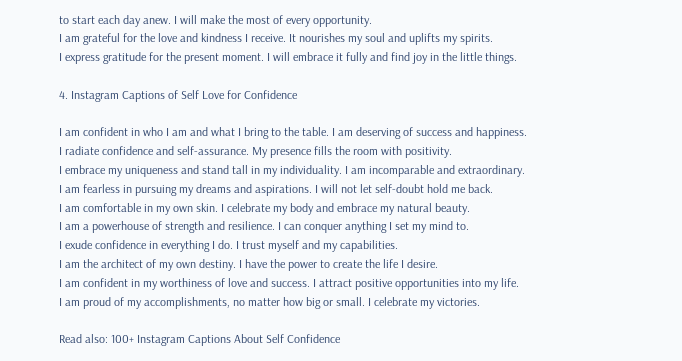to start each day anew. I will make the most of every opportunity.
I am grateful for the love and kindness I receive. It nourishes my soul and uplifts my spirits.
I express gratitude for the present moment. I will embrace it fully and find joy in the little things.

4. Instagram Captions of Self Love for Confidence

I am confident in who I am and what I bring to the table. I am deserving of success and happiness.
I radiate confidence and self-assurance. My presence fills the room with positivity.
I embrace my uniqueness and stand tall in my individuality. I am incomparable and extraordinary.
I am fearless in pursuing my dreams and aspirations. I will not let self-doubt hold me back.
I am comfortable in my own skin. I celebrate my body and embrace my natural beauty.
I am a powerhouse of strength and resilience. I can conquer anything I set my mind to.
I exude confidence in everything I do. I trust myself and my capabilities.
I am the architect of my own destiny. I have the power to create the life I desire.
I am confident in my worthiness of love and success. I attract positive opportunities into my life.
I am proud of my accomplishments, no matter how big or small. I celebrate my victories.

Read also: 100+ Instagram Captions About Self Confidence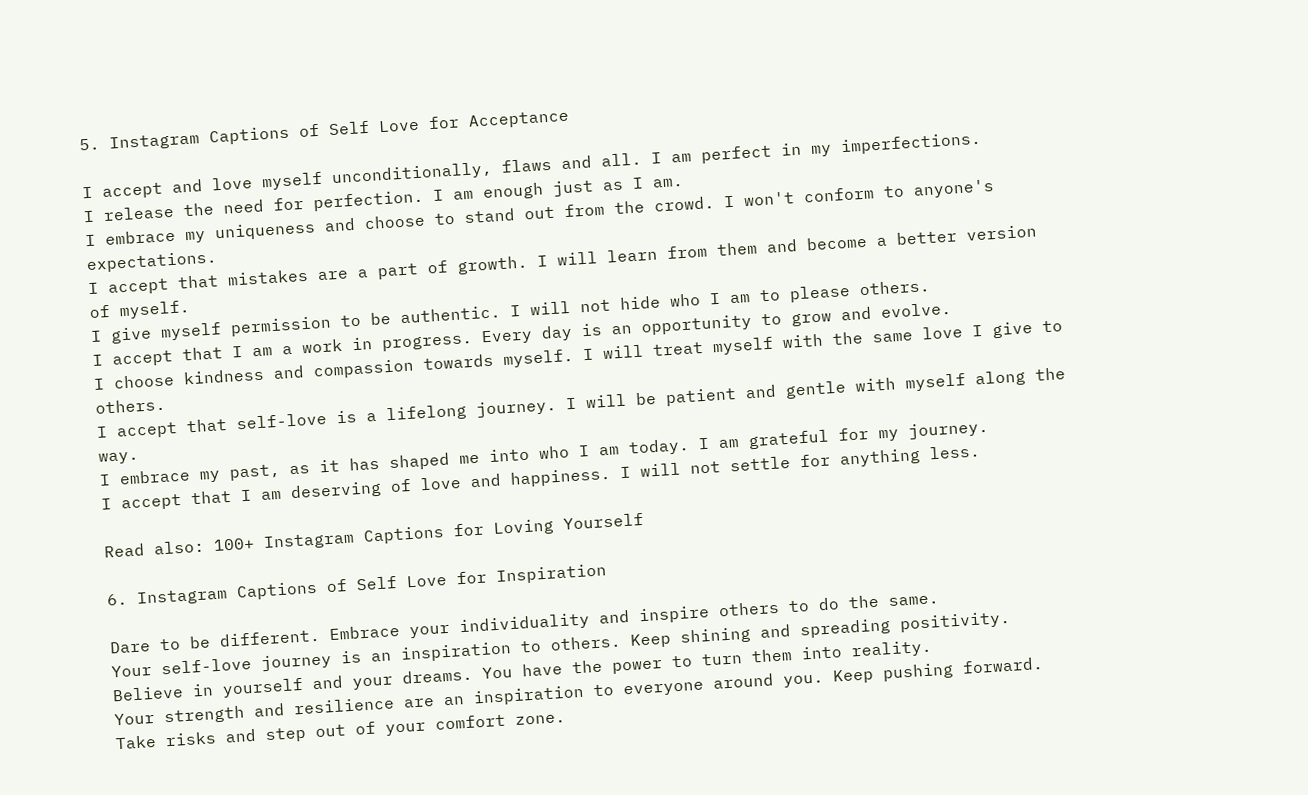5. Instagram Captions of Self Love for Acceptance

I accept and love myself unconditionally, flaws and all. I am perfect in my imperfections.
I release the need for perfection. I am enough just as I am.
I embrace my uniqueness and choose to stand out from the crowd. I won't conform to anyone's expectations.
I accept that mistakes are a part of growth. I will learn from them and become a better version of myself.
I give myself permission to be authentic. I will not hide who I am to please others.
I accept that I am a work in progress. Every day is an opportunity to grow and evolve.
I choose kindness and compassion towards myself. I will treat myself with the same love I give to others.
I accept that self-love is a lifelong journey. I will be patient and gentle with myself along the way.
I embrace my past, as it has shaped me into who I am today. I am grateful for my journey.
I accept that I am deserving of love and happiness. I will not settle for anything less.

Read also: 100+ Instagram Captions for Loving Yourself

6. Instagram Captions of Self Love for Inspiration

Dare to be different. Embrace your individuality and inspire others to do the same.
Your self-love journey is an inspiration to others. Keep shining and spreading positivity.
Believe in yourself and your dreams. You have the power to turn them into reality.
Your strength and resilience are an inspiration to everyone around you. Keep pushing forward.
Take risks and step out of your comfort zone.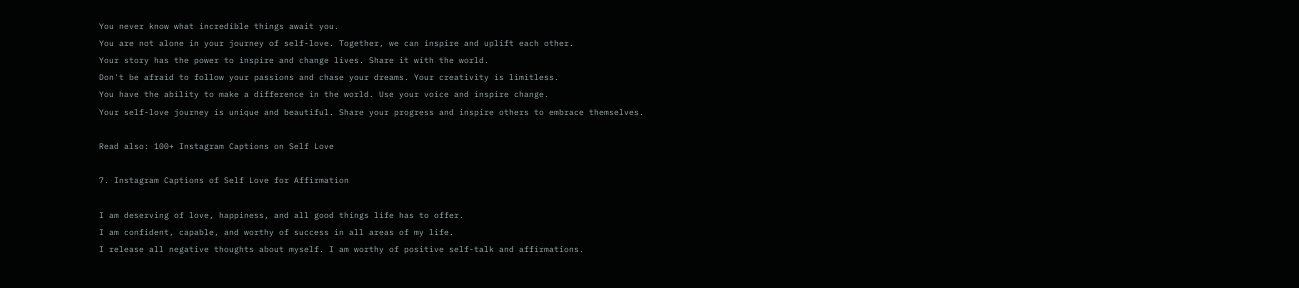You never know what incredible things await you.
You are not alone in your journey of self-love. Together, we can inspire and uplift each other.
Your story has the power to inspire and change lives. Share it with the world.
Don't be afraid to follow your passions and chase your dreams. Your creativity is limitless.
You have the ability to make a difference in the world. Use your voice and inspire change.
Your self-love journey is unique and beautiful. Share your progress and inspire others to embrace themselves.

Read also: 100+ Instagram Captions on Self Love

7. Instagram Captions of Self Love for Affirmation

I am deserving of love, happiness, and all good things life has to offer.
I am confident, capable, and worthy of success in all areas of my life.
I release all negative thoughts about myself. I am worthy of positive self-talk and affirmations.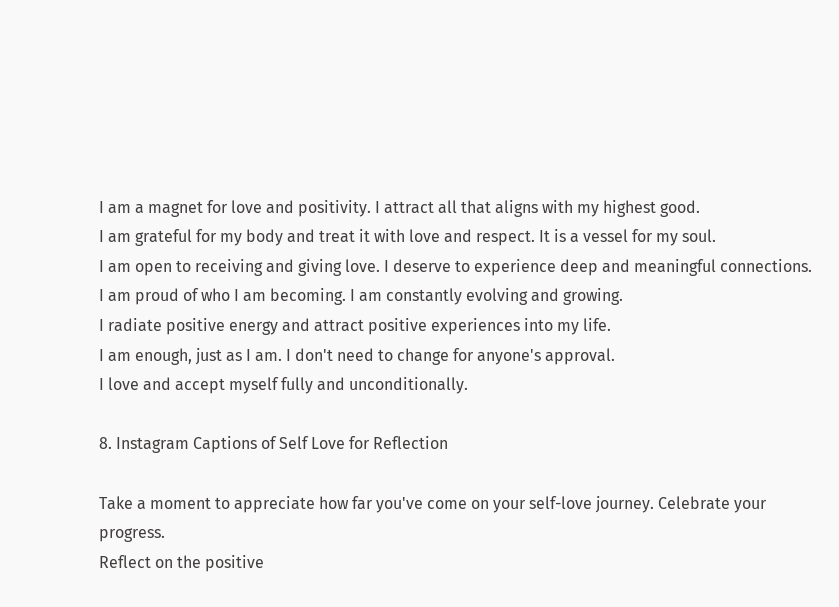I am a magnet for love and positivity. I attract all that aligns with my highest good.
I am grateful for my body and treat it with love and respect. It is a vessel for my soul.
I am open to receiving and giving love. I deserve to experience deep and meaningful connections.
I am proud of who I am becoming. I am constantly evolving and growing.
I radiate positive energy and attract positive experiences into my life.
I am enough, just as I am. I don't need to change for anyone's approval.
I love and accept myself fully and unconditionally.

8. Instagram Captions of Self Love for Reflection

Take a moment to appreciate how far you've come on your self-love journey. Celebrate your progress.
Reflect on the positive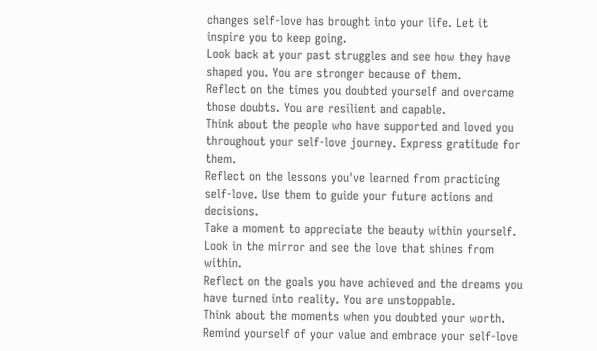changes self-love has brought into your life. Let it inspire you to keep going.
Look back at your past struggles and see how they have shaped you. You are stronger because of them.
Reflect on the times you doubted yourself and overcame those doubts. You are resilient and capable.
Think about the people who have supported and loved you throughout your self-love journey. Express gratitude for them.
Reflect on the lessons you've learned from practicing self-love. Use them to guide your future actions and decisions.
Take a moment to appreciate the beauty within yourself. Look in the mirror and see the love that shines from within.
Reflect on the goals you have achieved and the dreams you have turned into reality. You are unstoppable.
Think about the moments when you doubted your worth. Remind yourself of your value and embrace your self-love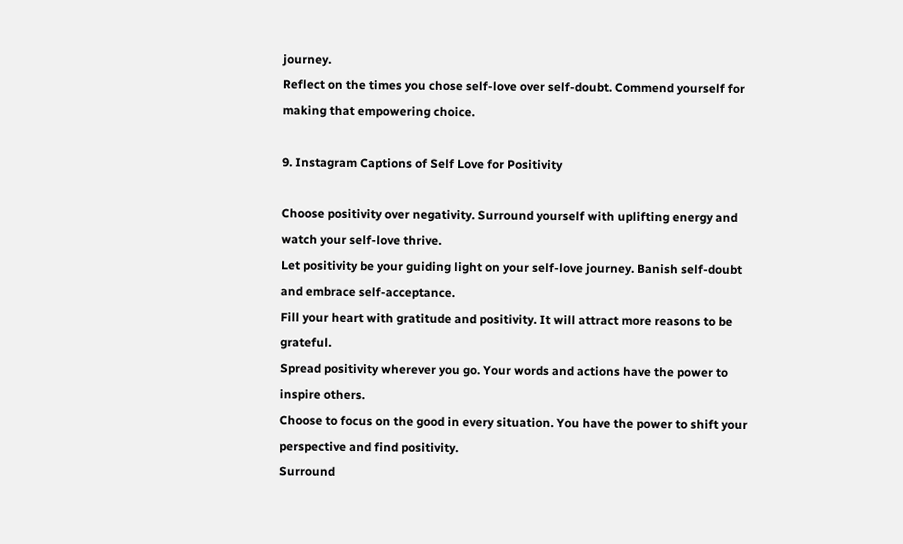journey.
Reflect on the times you chose self-love over self-doubt. Commend yourself for making that empowering choice.

9. Instagram Captions of Self Love for Positivity

Choose positivity over negativity. Surround yourself with uplifting energy and watch your self-love thrive.
Let positivity be your guiding light on your self-love journey. Banish self-doubt and embrace self-acceptance.
Fill your heart with gratitude and positivity. It will attract more reasons to be grateful.
Spread positivity wherever you go. Your words and actions have the power to inspire others.
Choose to focus on the good in every situation. You have the power to shift your perspective and find positivity.
Surround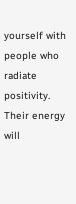yourself with people who radiate positivity. Their energy will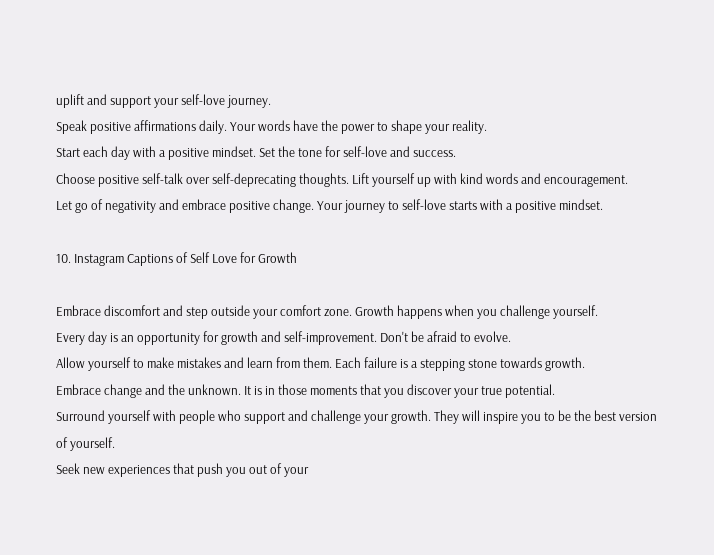uplift and support your self-love journey.
Speak positive affirmations daily. Your words have the power to shape your reality.
Start each day with a positive mindset. Set the tone for self-love and success.
Choose positive self-talk over self-deprecating thoughts. Lift yourself up with kind words and encouragement.
Let go of negativity and embrace positive change. Your journey to self-love starts with a positive mindset.

10. Instagram Captions of Self Love for Growth

Embrace discomfort and step outside your comfort zone. Growth happens when you challenge yourself.
Every day is an opportunity for growth and self-improvement. Don't be afraid to evolve.
Allow yourself to make mistakes and learn from them. Each failure is a stepping stone towards growth.
Embrace change and the unknown. It is in those moments that you discover your true potential.
Surround yourself with people who support and challenge your growth. They will inspire you to be the best version of yourself.
Seek new experiences that push you out of your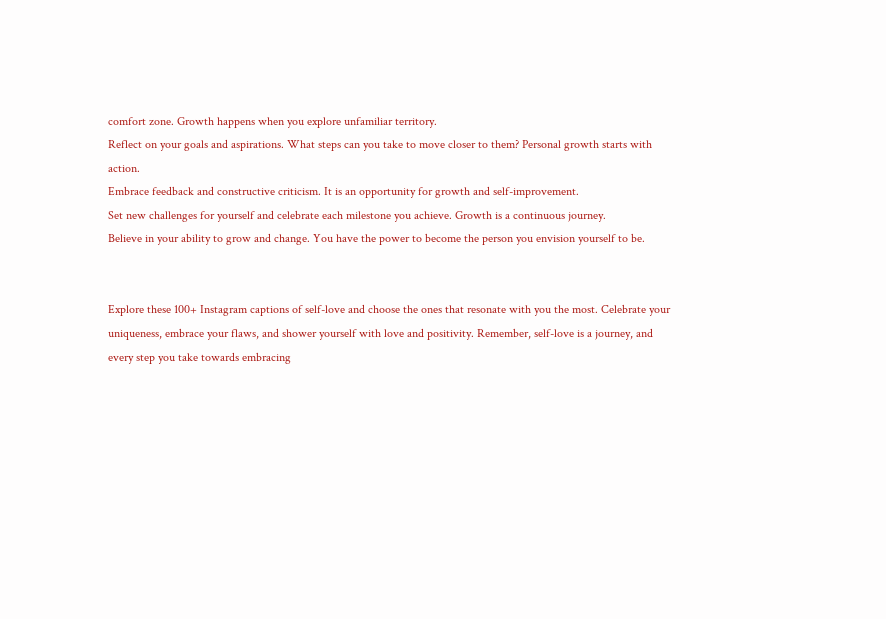comfort zone. Growth happens when you explore unfamiliar territory.
Reflect on your goals and aspirations. What steps can you take to move closer to them? Personal growth starts with action.
Embrace feedback and constructive criticism. It is an opportunity for growth and self-improvement.
Set new challenges for yourself and celebrate each milestone you achieve. Growth is a continuous journey.
Believe in your ability to grow and change. You have the power to become the person you envision yourself to be.


Explore these 100+ Instagram captions of self-love and choose the ones that resonate with you the most. Celebrate your uniqueness, embrace your flaws, and shower yourself with love and positivity. Remember, self-love is a journey, and every step you take towards embracing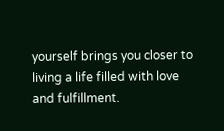yourself brings you closer to living a life filled with love and fulfillment.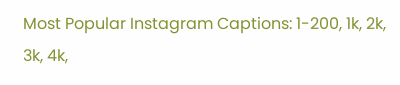Most Popular Instagram Captions: 1-200, 1k, 2k, 3k, 4k,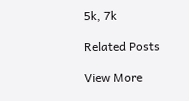5k, 7k

Related Posts

View More